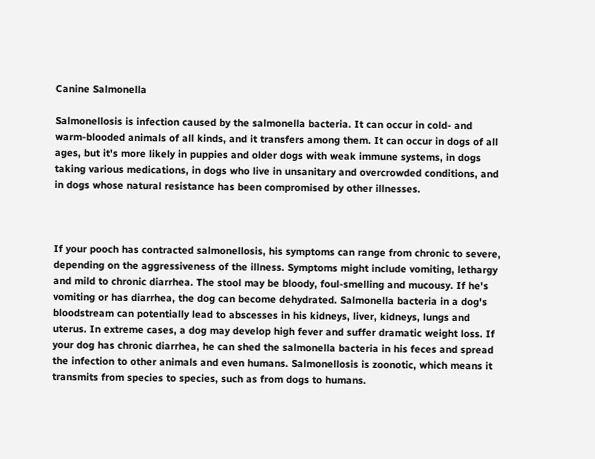Canine Salmonella

Salmonellosis is infection caused by the salmonella bacteria. It can occur in cold- and warm-blooded animals of all kinds, and it transfers among them. It can occur in dogs of all ages, but it's more likely in puppies and older dogs with weak immune systems, in dogs taking various medications, in dogs who live in unsanitary and overcrowded conditions, and in dogs whose natural resistance has been compromised by other illnesses.



If your pooch has contracted salmonellosis, his symptoms can range from chronic to severe, depending on the aggressiveness of the illness. Symptoms might include vomiting, lethargy and mild to chronic diarrhea. The stool may be bloody, foul-smelling and mucousy. If he's vomiting or has diarrhea, the dog can become dehydrated. Salmonella bacteria in a dog's bloodstream can potentially lead to abscesses in his kidneys, liver, kidneys, lungs and uterus. In extreme cases, a dog may develop high fever and suffer dramatic weight loss. If your dog has chronic diarrhea, he can shed the salmonella bacteria in his feces and spread the infection to other animals and even humans. Salmonellosis is zoonotic, which means it transmits from species to species, such as from dogs to humans.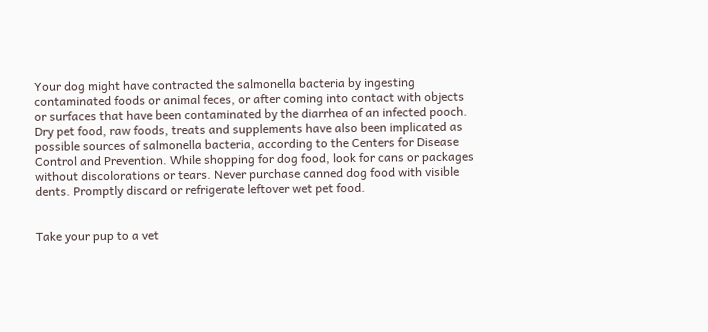Your dog might have contracted the salmonella bacteria by ingesting contaminated foods or animal feces, or after coming into contact with objects or surfaces that have been contaminated by the diarrhea of an infected pooch. Dry pet food, raw foods, treats and supplements have also been implicated as possible sources of salmonella bacteria, according to the Centers for Disease Control and Prevention. While shopping for dog food, look for cans or packages without discolorations or tears. Never purchase canned dog food with visible dents. Promptly discard or refrigerate leftover wet pet food.


Take your pup to a vet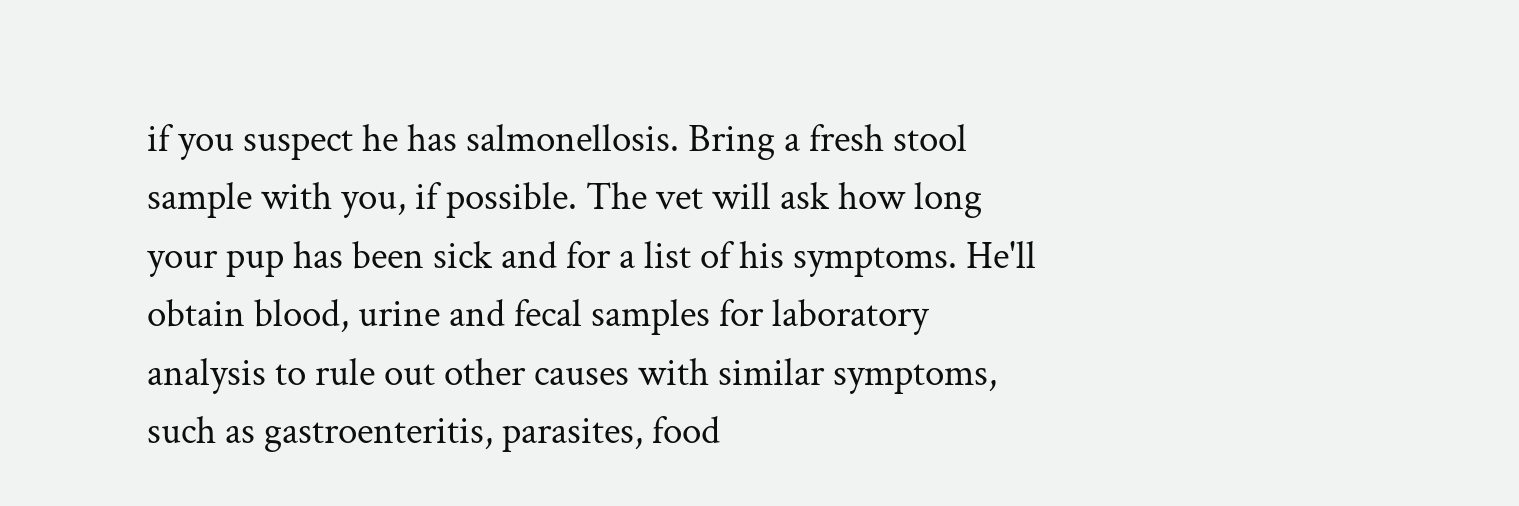if you suspect he has salmonellosis. Bring a fresh stool sample with you, if possible. The vet will ask how long your pup has been sick and for a list of his symptoms. He'll obtain blood, urine and fecal samples for laboratory analysis to rule out other causes with similar symptoms, such as gastroenteritis, parasites, food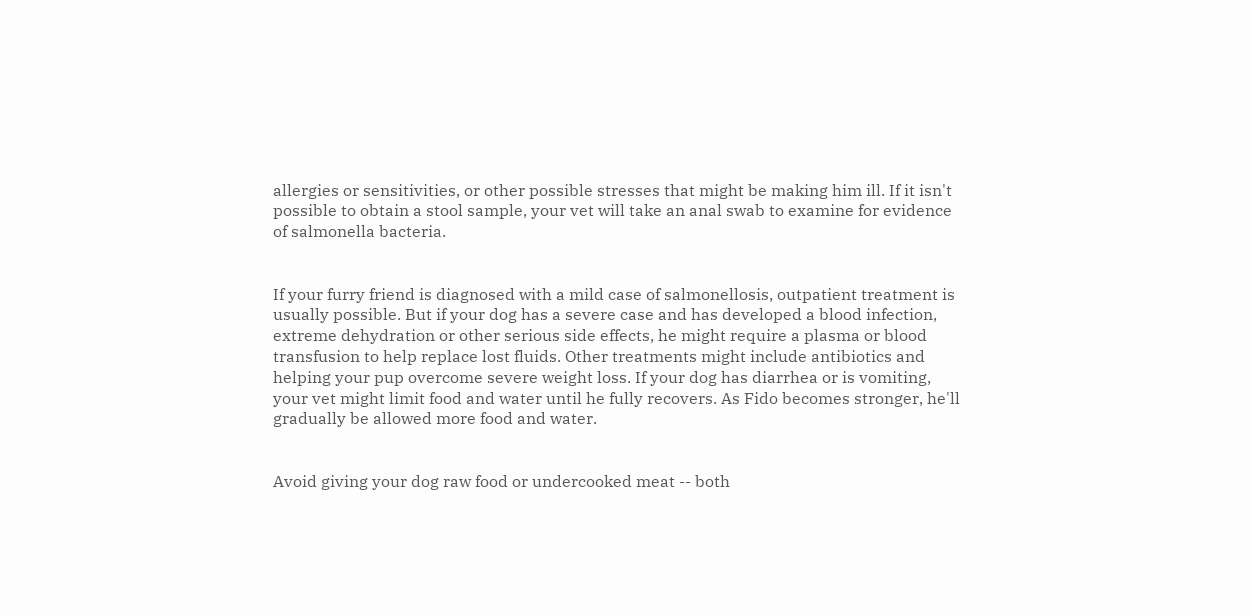allergies or sensitivities, or other possible stresses that might be making him ill. If it isn't possible to obtain a stool sample, your vet will take an anal swab to examine for evidence of salmonella bacteria.


If your furry friend is diagnosed with a mild case of salmonellosis, outpatient treatment is usually possible. But if your dog has a severe case and has developed a blood infection, extreme dehydration or other serious side effects, he might require a plasma or blood transfusion to help replace lost fluids. Other treatments might include antibiotics and helping your pup overcome severe weight loss. If your dog has diarrhea or is vomiting, your vet might limit food and water until he fully recovers. As Fido becomes stronger, he'll gradually be allowed more food and water.


Avoid giving your dog raw food or undercooked meat -- both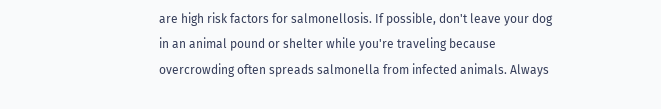are high risk factors for salmonellosis. If possible, don't leave your dog in an animal pound or shelter while you're traveling because overcrowding often spreads salmonella from infected animals. Always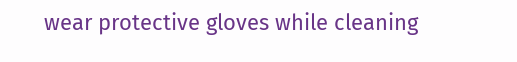wear protective gloves while cleaning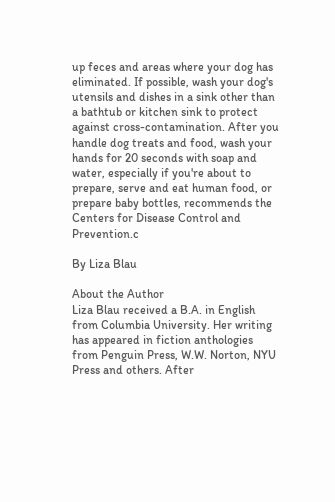up feces and areas where your dog has eliminated. If possible, wash your dog's utensils and dishes in a sink other than a bathtub or kitchen sink to protect against cross-contamination. After you handle dog treats and food, wash your hands for 20 seconds with soap and water, especially if you're about to prepare, serve and eat human food, or prepare baby bottles, recommends the Centers for Disease Control and Prevention.c

By Liza Blau

About the Author
Liza Blau received a B.A. in English from Columbia University. Her writing has appeared in fiction anthologies from Penguin Press, W.W. Norton, NYU Press and others. After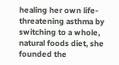healing her own life-threatening asthma by switching to a whole, natural foods diet, she founded the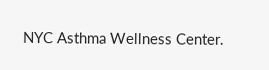NYC Asthma Wellness Center.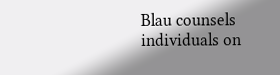Blau counsels individuals on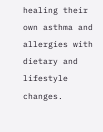healing their own asthma and allergies with dietary and lifestyle changes.